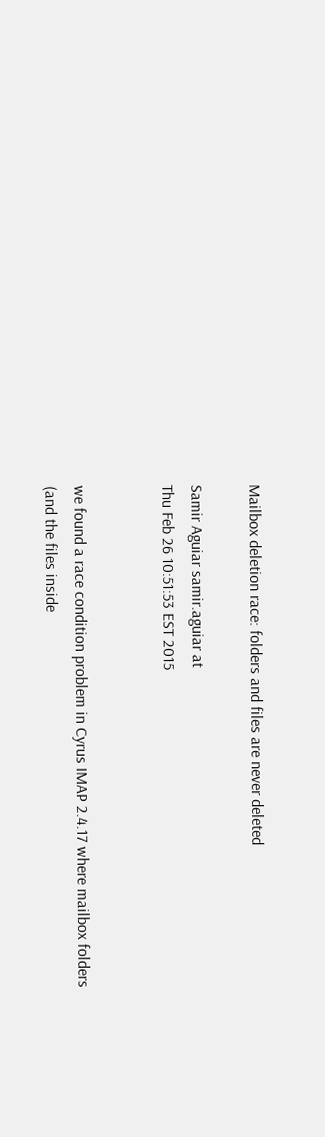Mailbox deletion race: folders and files are never deleted

Samir Aguiar samir.aguiar at
Thu Feb 26 10:51:53 EST 2015


we found a race condition problem in Cyrus IMAP 2.4.17 where mailbox folders
(and the files inside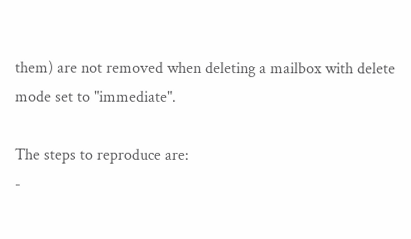them) are not removed when deleting a mailbox with delete
mode set to "immediate".

The steps to reproduce are:
-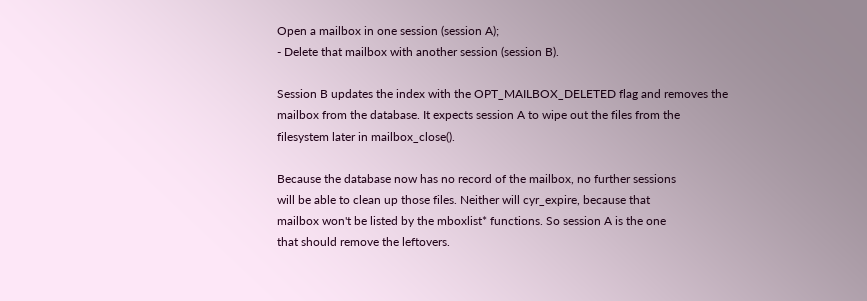Open a mailbox in one session (session A);
- Delete that mailbox with another session (session B).

Session B updates the index with the OPT_MAILBOX_DELETED flag and removes the
mailbox from the database. It expects session A to wipe out the files from the
filesystem later in mailbox_close().

Because the database now has no record of the mailbox, no further sessions
will be able to clean up those files. Neither will cyr_expire, because that
mailbox won't be listed by the mboxlist* functions. So session A is the one
that should remove the leftovers.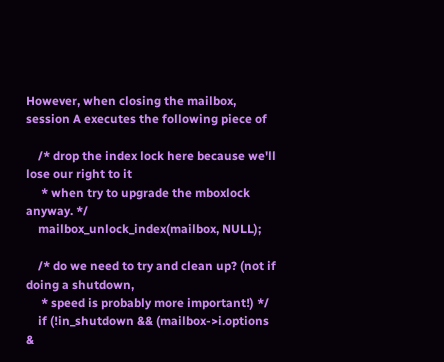However, when closing the mailbox, session A executes the following piece of

    /* drop the index lock here because we'll lose our right to it
     * when try to upgrade the mboxlock anyway. */
    mailbox_unlock_index(mailbox, NULL);

    /* do we need to try and clean up? (not if doing a shutdown,
     * speed is probably more important!) */
    if (!in_shutdown && (mailbox->i.options &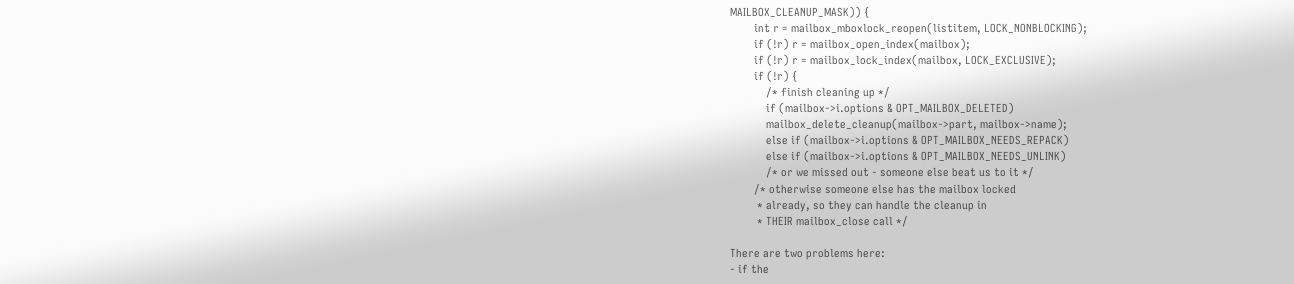MAILBOX_CLEANUP_MASK)) {
        int r = mailbox_mboxlock_reopen(listitem, LOCK_NONBLOCKING);
        if (!r) r = mailbox_open_index(mailbox);
        if (!r) r = mailbox_lock_index(mailbox, LOCK_EXCLUSIVE);
        if (!r) {
            /* finish cleaning up */
            if (mailbox->i.options & OPT_MAILBOX_DELETED)
            mailbox_delete_cleanup(mailbox->part, mailbox->name);
            else if (mailbox->i.options & OPT_MAILBOX_NEEDS_REPACK)
            else if (mailbox->i.options & OPT_MAILBOX_NEEDS_UNLINK)
            /* or we missed out - someone else beat us to it */
        /* otherwise someone else has the mailbox locked
         * already, so they can handle the cleanup in
         * THEIR mailbox_close call */

There are two problems here:
- if the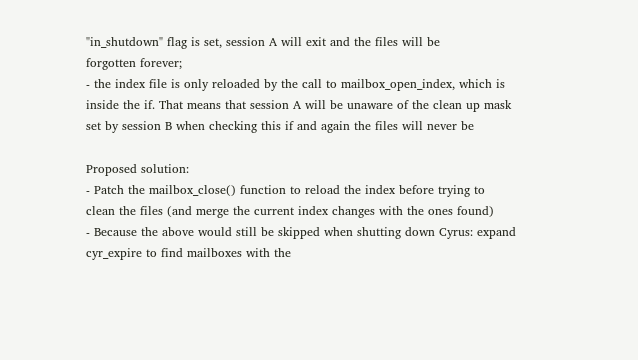"in_shutdown" flag is set, session A will exit and the files will be
forgotten forever;
- the index file is only reloaded by the call to mailbox_open_index, which is
inside the if. That means that session A will be unaware of the clean up mask
set by session B when checking this if and again the files will never be

Proposed solution:
- Patch the mailbox_close() function to reload the index before trying to
clean the files (and merge the current index changes with the ones found)
- Because the above would still be skipped when shutting down Cyrus: expand
cyr_expire to find mailboxes with the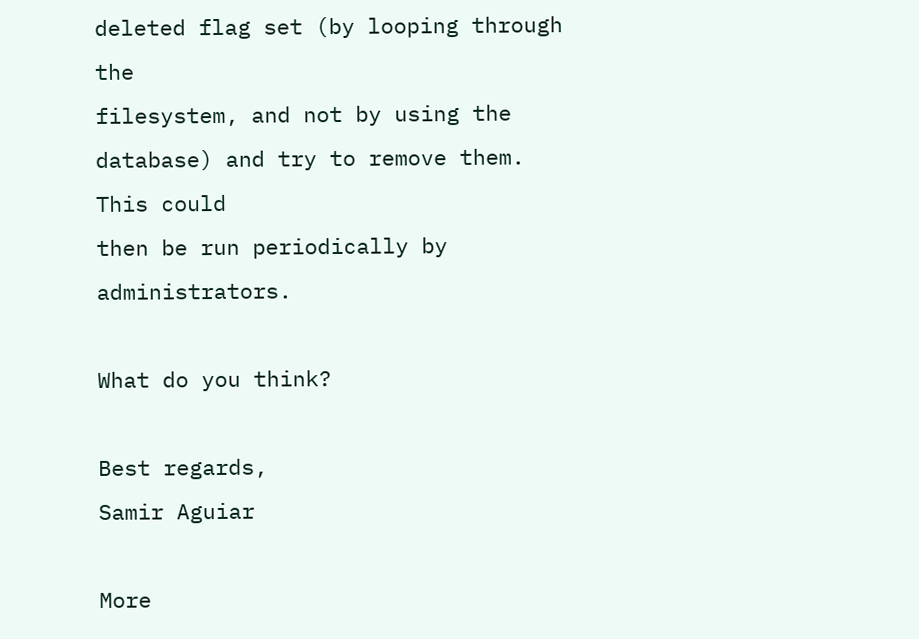deleted flag set (by looping through the
filesystem, and not by using the database) and try to remove them. This could
then be run periodically by administrators.

What do you think?

Best regards,
Samir Aguiar

More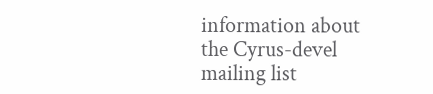information about the Cyrus-devel mailing list